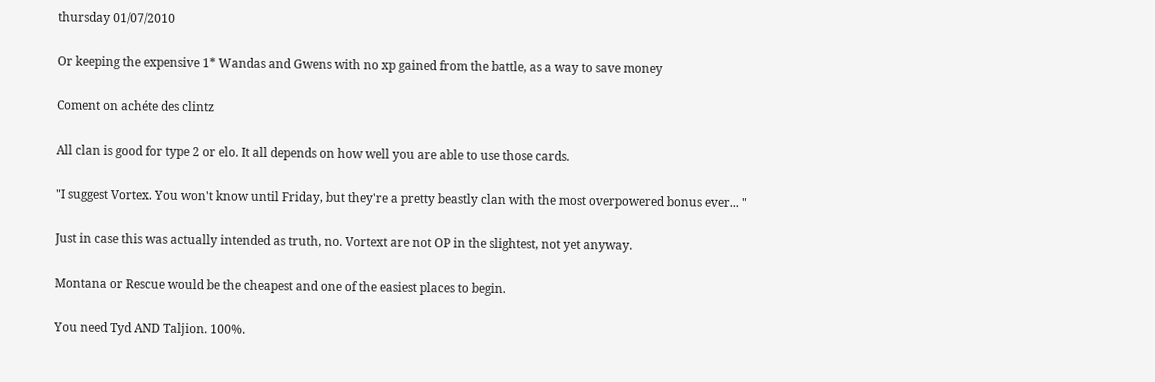thursday 01/07/2010

Or keeping the expensive 1* Wandas and Gwens with no xp gained from the battle, as a way to save money

Coment on achéte des clintz

All clan is good for type 2 or elo. It all depends on how well you are able to use those cards.

"I suggest Vortex. You won't know until Friday, but they're a pretty beastly clan with the most overpowered bonus ever... "

Just in case this was actually intended as truth, no. Vortext are not OP in the slightest, not yet anyway.

Montana or Rescue would be the cheapest and one of the easiest places to begin.

You need Tyd AND Taljion. 100%.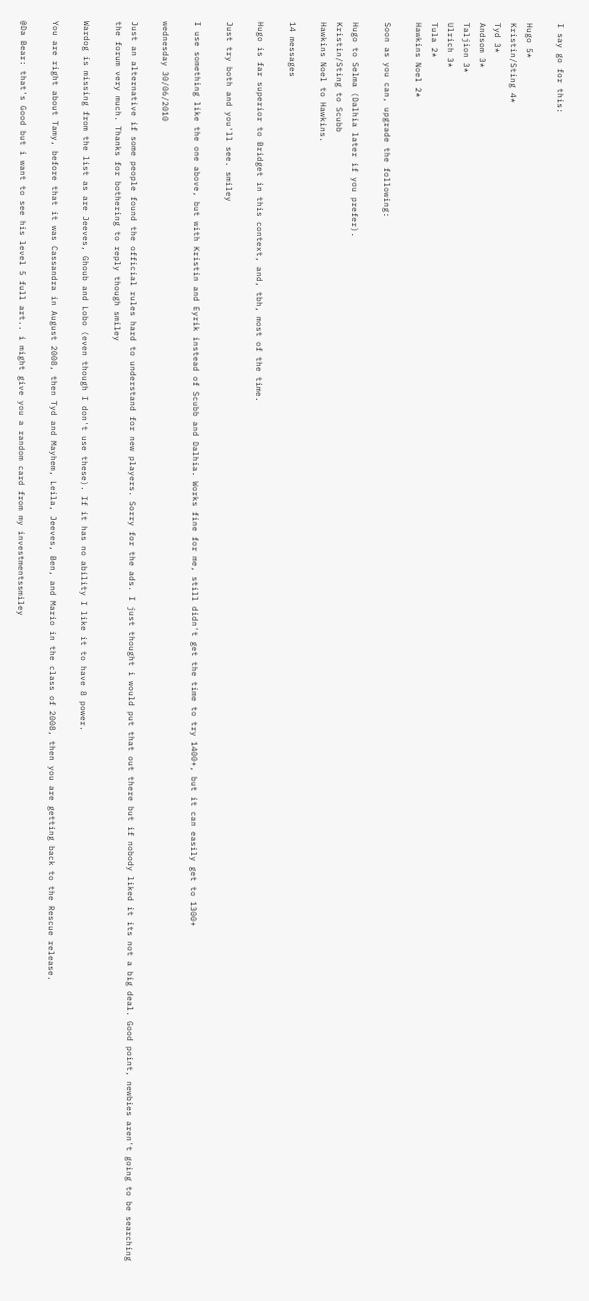I say go for this:

Hugo 5*
Kristin/Sting 4*
Tyd 3*
Andsom 3*
Taljion 3*
Ulrich 3*
Tula 2*
Hawkins Noel 2*

Soon as you can, upgrade the following:

Hugo to Selma (Dalhia later if you prefer).
Kristin/Sting to Scubb
Hawkins Noel to Hawkins.

14 messages

Hugo is far superior to Bridget in this context, and, tbh, most of the time.

Just try both and you'll see. smiley

I use something like the one above, but with Kristin and Eyrik instead of Scubb and Dalhia. Works fine for me, still didn't get the time to try 1400+, but it can easily get to 1300+

wednesday 30/06/2010

Just an alternative if some people found the official rules hard to understand for new players. Sorry for the ads. I just thought i would put that out there but if nobody liked it its not a big deal. Good point, newbies aren't going to be searching the forum very much. Thanks for bothering to reply though smiley

Wardog is missing from the list as are Jeeves, Ghoub and Lobo (even though I don't use these). If it has no ability I like it to have 8 power.

You are right about Tamy, before that it was Cassandra in August 2008, then Tyd and Mayhem, Leila, Jeeves, Ben, and Mario in the class of 2008, then you are getting back to the Rescue release.

@Da Bear: that's Good but i want to see his level 5 full art.. i might give you a random card from my investmentssmiley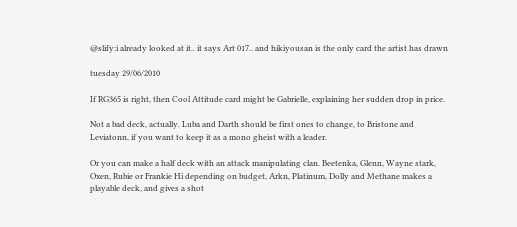@slify:i already looked at it.. it says Art 017.. and hikiyousan is the only card the artist has drawn

tuesday 29/06/2010

If RG365 is right, then Cool Attitude card might be Gabrielle, explaining her sudden drop in price.

Not a bad deck, actually. Luba and Darth should be first ones to change, to Bristone and Leviatonn, if you want to keep it as a mono gheist with a leader.

Or you can make a half deck with an attack manipulating clan. Beetenka, Glenn, Wayne stark, Oxen, Rubie or Frankie Hi depending on budget, Arkn, Platinum, Dolly and Methane makes a playable deck, and gives a shot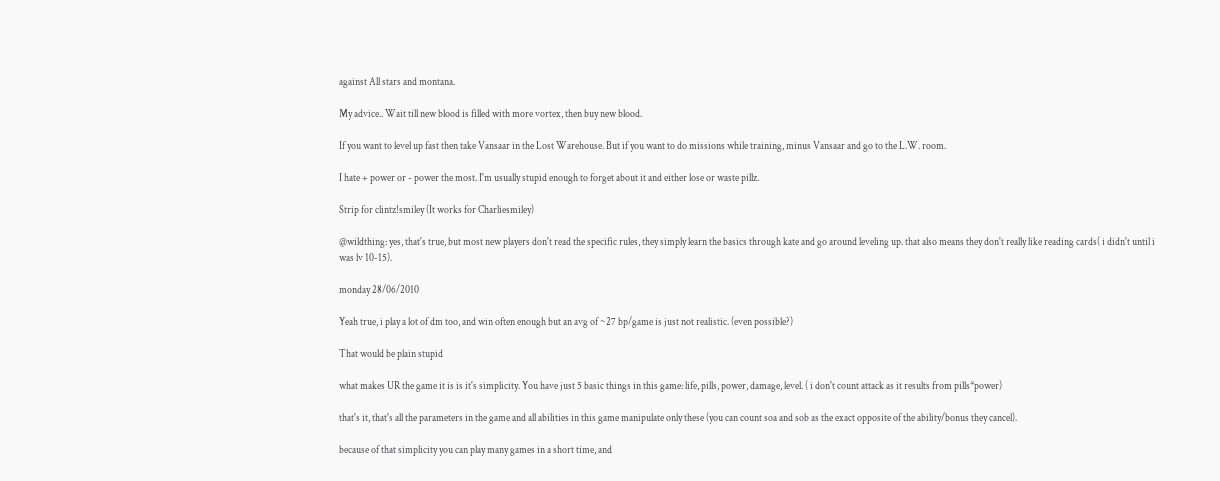against All stars and montana.

My advice.. Wait till new blood is filled with more vortex, then buy new blood.

If you want to level up fast then take Vansaar in the Lost Warehouse. But if you want to do missions while training, minus Vansaar and go to the L.W. room.

I hate + power or - power the most. I'm usually stupid enough to forget about it and either lose or waste pillz.

Strip for clintz!smiley (It works for Charliesmiley)

@wildthing: yes, that's true, but most new players don't read the specific rules, they simply learn the basics through kate and go around leveling up. that also means they don't really like reading cards( i didn't until i was lv 10-15).

monday 28/06/2010

Yeah true, i play a lot of dm too, and win often enough but an avg of ~27 bp/game is just not realistic. (even possible?)

That would be plain stupid

what makes UR the game it is is it's simplicity. You have just 5 basic things in this game: life, pills, power, damage, level. ( i don't count attack as it results from pills*power)

that's it, that's all the parameters in the game and all abilities in this game manipulate only these (you can count soa and sob as the exact opposite of the ability/bonus they cancel).

because of that simplicity you can play many games in a short time, and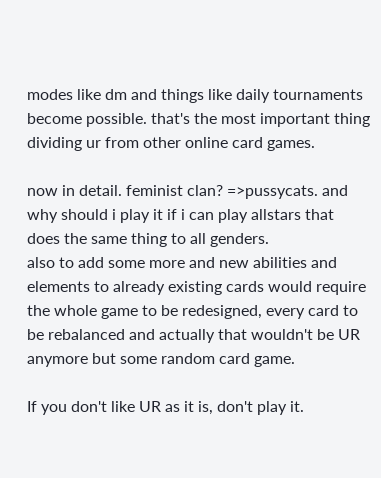modes like dm and things like daily tournaments become possible. that's the most important thing dividing ur from other online card games.

now in detail. feminist clan? =>pussycats. and why should i play it if i can play allstars that does the same thing to all genders.
also to add some more and new abilities and elements to already existing cards would require the whole game to be redesigned, every card to be rebalanced and actually that wouldn't be UR anymore but some random card game.

If you don't like UR as it is, don't play it.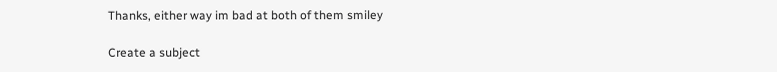Thanks, either way im bad at both of them smiley

Create a subject